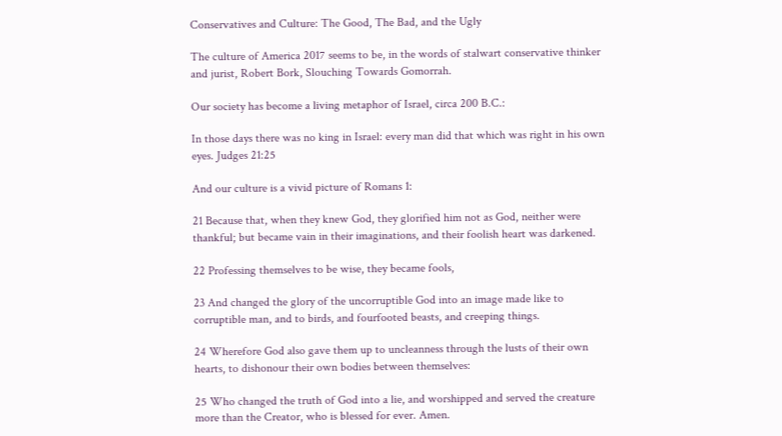Conservatives and Culture: The Good, The Bad, and the Ugly

The culture of America 2017 seems to be, in the words of stalwart conservative thinker and jurist, Robert Bork, Slouching Towards Gomorrah.

Our society has become a living metaphor of Israel, circa 200 B.C.:

In those days there was no king in Israel: every man did that which was right in his own eyes. Judges 21:25

And our culture is a vivid picture of Romans 1:

21 Because that, when they knew God, they glorified him not as God, neither were thankful; but became vain in their imaginations, and their foolish heart was darkened.

22 Professing themselves to be wise, they became fools,

23 And changed the glory of the uncorruptible God into an image made like to corruptible man, and to birds, and fourfooted beasts, and creeping things.

24 Wherefore God also gave them up to uncleanness through the lusts of their own hearts, to dishonour their own bodies between themselves:

25 Who changed the truth of God into a lie, and worshipped and served the creature more than the Creator, who is blessed for ever. Amen.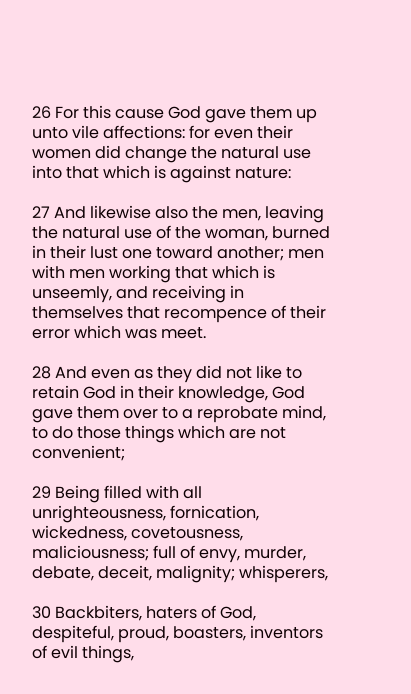26 For this cause God gave them up unto vile affections: for even their women did change the natural use into that which is against nature:

27 And likewise also the men, leaving the natural use of the woman, burned in their lust one toward another; men with men working that which is unseemly, and receiving in themselves that recompence of their error which was meet.

28 And even as they did not like to retain God in their knowledge, God gave them over to a reprobate mind, to do those things which are not convenient;

29 Being filled with all unrighteousness, fornication, wickedness, covetousness, maliciousness; full of envy, murder, debate, deceit, malignity; whisperers,

30 Backbiters, haters of God, despiteful, proud, boasters, inventors of evil things,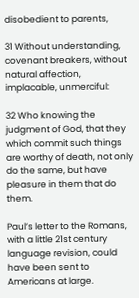disobedient to parents,

31 Without understanding, covenant breakers, without natural affection, implacable, unmerciful:

32 Who knowing the judgment of God, that they which commit such things are worthy of death, not only do the same, but have pleasure in them that do them.

Paul’s letter to the Romans, with a little 21st century language revision, could have been sent to Americans at large.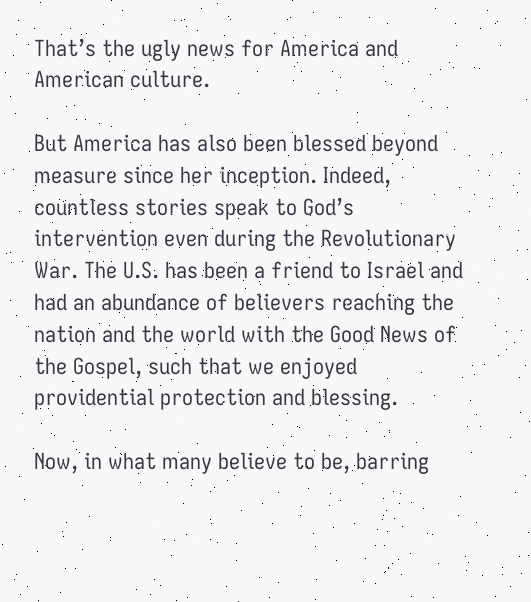That’s the ugly news for America and American culture.

But America has also been blessed beyond measure since her inception. Indeed, countless stories speak to God’s intervention even during the Revolutionary War. The U.S. has been a friend to Israel and had an abundance of believers reaching the nation and the world with the Good News of the Gospel, such that we enjoyed providential protection and blessing.

Now, in what many believe to be, barring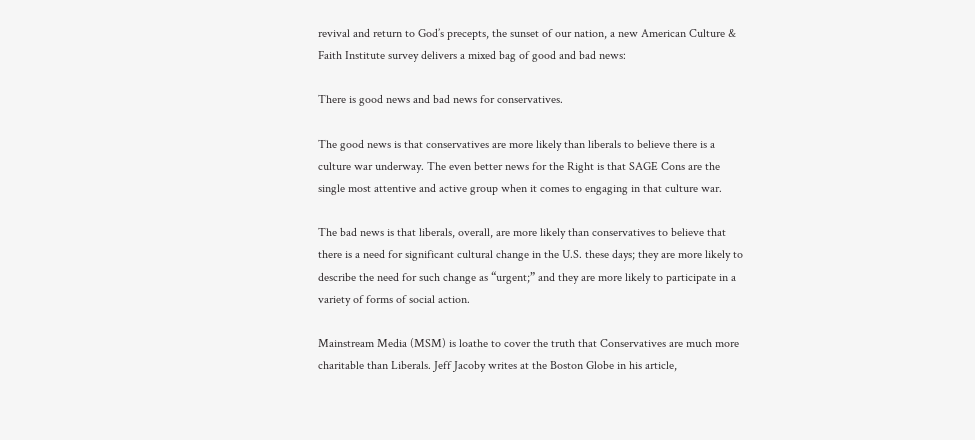revival and return to God’s precepts, the sunset of our nation, a new American Culture & Faith Institute survey delivers a mixed bag of good and bad news:

There is good news and bad news for conservatives.

The good news is that conservatives are more likely than liberals to believe there is a culture war underway. The even better news for the Right is that SAGE Cons are the single most attentive and active group when it comes to engaging in that culture war.

The bad news is that liberals, overall, are more likely than conservatives to believe that there is a need for significant cultural change in the U.S. these days; they are more likely to describe the need for such change as “urgent;” and they are more likely to participate in a variety of forms of social action.

Mainstream Media (MSM) is loathe to cover the truth that Conservatives are much more charitable than Liberals. Jeff Jacoby writes at the Boston Globe in his article,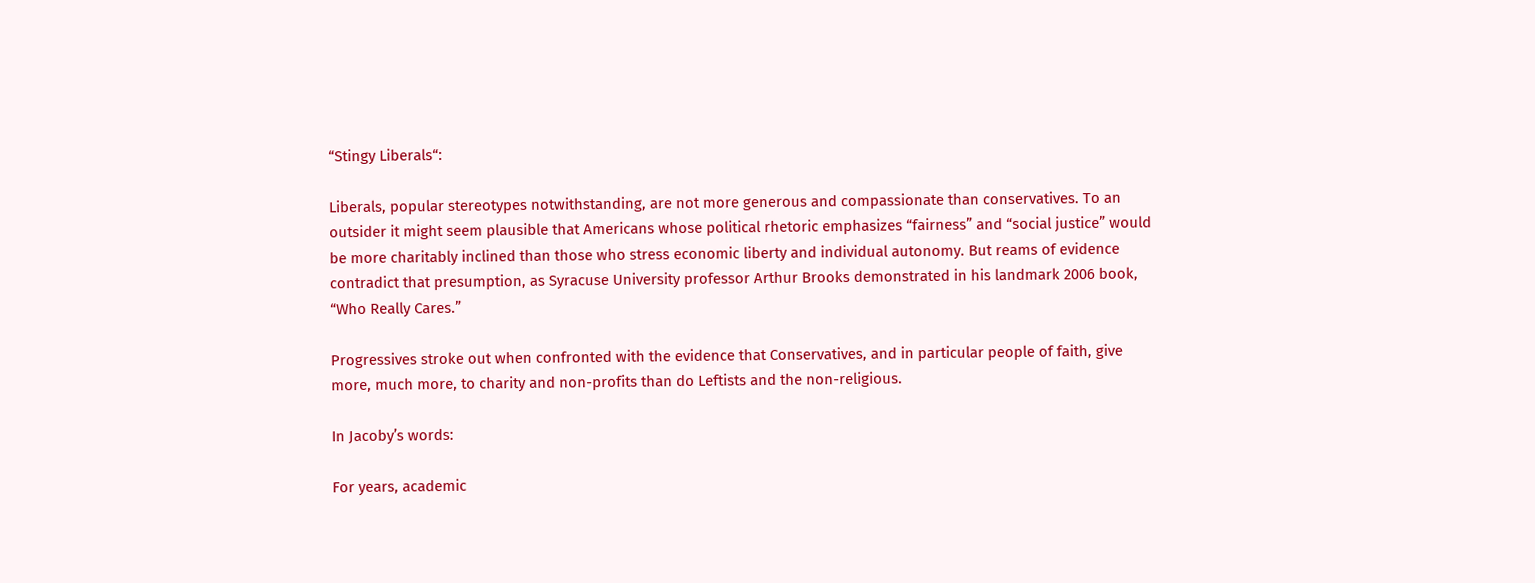“Stingy Liberals“:

Liberals, popular stereotypes notwithstanding, are not more generous and compassionate than conservatives. To an outsider it might seem plausible that Americans whose political rhetoric emphasizes “fairness” and “social justice” would be more charitably inclined than those who stress economic liberty and individual autonomy. But reams of evidence contradict that presumption, as Syracuse University professor Arthur Brooks demonstrated in his landmark 2006 book, “Who Really Cares.”

Progressives stroke out when confronted with the evidence that Conservatives, and in particular people of faith, give more, much more, to charity and non-profits than do Leftists and the non-religious.

In Jacoby’s words:

For years, academic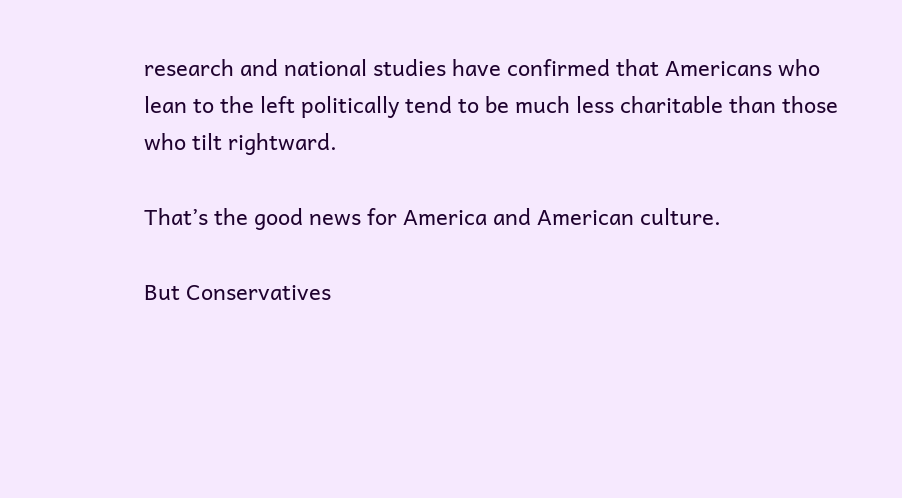research and national studies have confirmed that Americans who lean to the left politically tend to be much less charitable than those who tilt rightward.

That’s the good news for America and American culture.

But Conservatives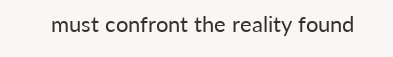must confront the reality found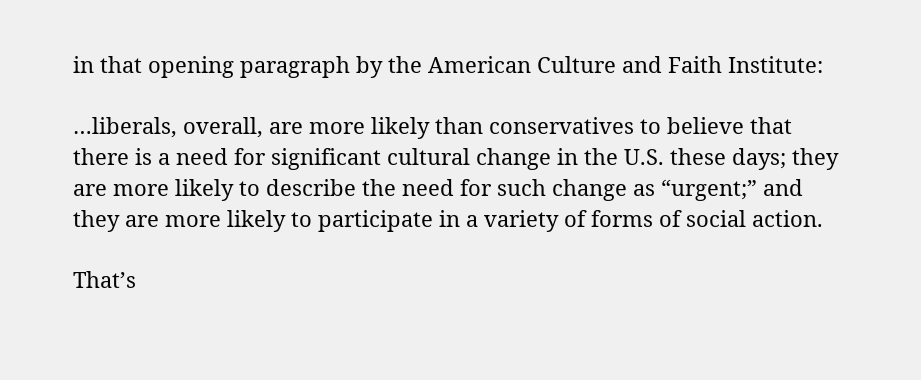in that opening paragraph by the American Culture and Faith Institute:

…liberals, overall, are more likely than conservatives to believe that there is a need for significant cultural change in the U.S. these days; they are more likely to describe the need for such change as “urgent;” and they are more likely to participate in a variety of forms of social action.

That’s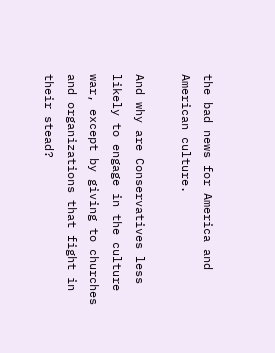the bad news for America and American culture.

And why are Conservatives less likely to engage in the culture war, except by giving to churches and organizations that fight in their stead?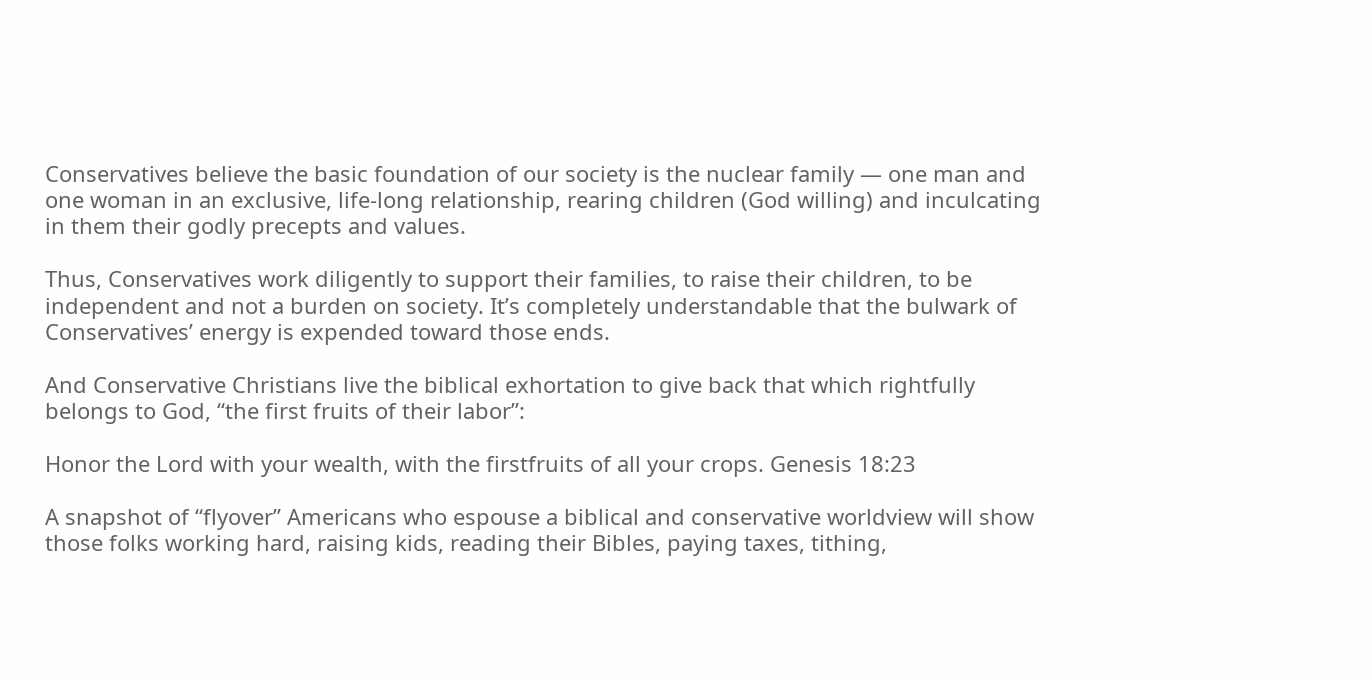Conservatives believe the basic foundation of our society is the nuclear family — one man and one woman in an exclusive, life-long relationship, rearing children (God willing) and inculcating in them their godly precepts and values.

Thus, Conservatives work diligently to support their families, to raise their children, to be independent and not a burden on society. It’s completely understandable that the bulwark of Conservatives’ energy is expended toward those ends.

And Conservative Christians live the biblical exhortation to give back that which rightfully belongs to God, “the first fruits of their labor”:

Honor the Lord with your wealth, with the firstfruits of all your crops. Genesis 18:23

A snapshot of “flyover” Americans who espouse a biblical and conservative worldview will show those folks working hard, raising kids, reading their Bibles, paying taxes, tithing,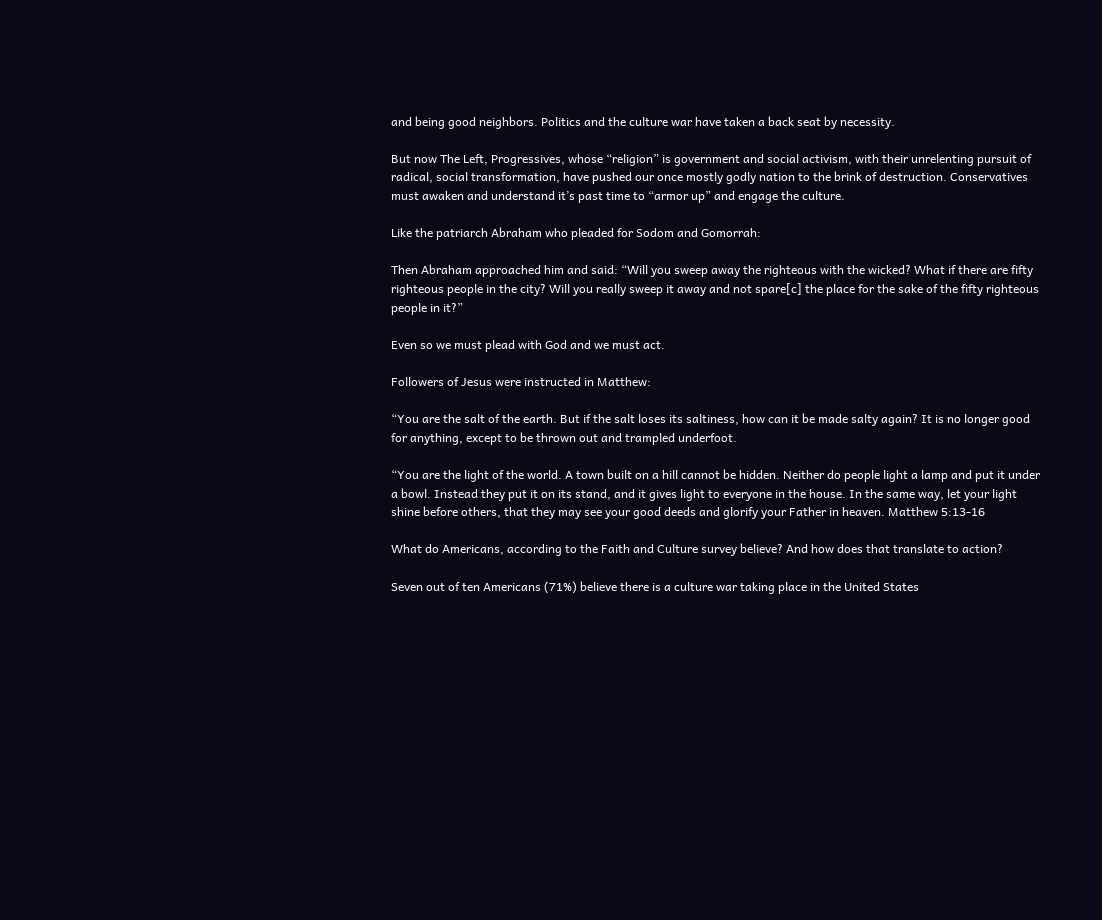and being good neighbors. Politics and the culture war have taken a back seat by necessity.

But now The Left, Progressives, whose “religion” is government and social activism, with their unrelenting pursuit of radical, social transformation, have pushed our once mostly godly nation to the brink of destruction. Conservatives must awaken and understand it’s past time to “armor up” and engage the culture.

Like the patriarch Abraham who pleaded for Sodom and Gomorrah:

Then Abraham approached him and said: “Will you sweep away the righteous with the wicked? What if there are fifty righteous people in the city? Will you really sweep it away and not spare[c] the place for the sake of the fifty righteous people in it?”

Even so we must plead with God and we must act.

Followers of Jesus were instructed in Matthew:

“You are the salt of the earth. But if the salt loses its saltiness, how can it be made salty again? It is no longer good for anything, except to be thrown out and trampled underfoot.

“You are the light of the world. A town built on a hill cannot be hidden. Neither do people light a lamp and put it under a bowl. Instead they put it on its stand, and it gives light to everyone in the house. In the same way, let your light shine before others, that they may see your good deeds and glorify your Father in heaven. Matthew 5:13-16

What do Americans, according to the Faith and Culture survey believe? And how does that translate to action?

Seven out of ten Americans (71%) believe there is a culture war taking place in the United States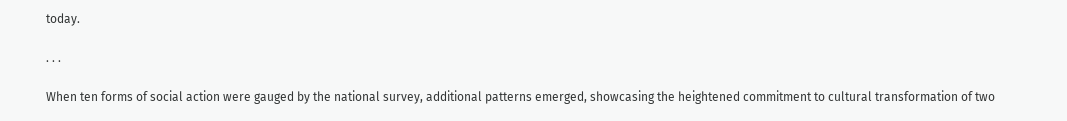today.

. . .

When ten forms of social action were gauged by the national survey, additional patterns emerged, showcasing the heightened commitment to cultural transformation of two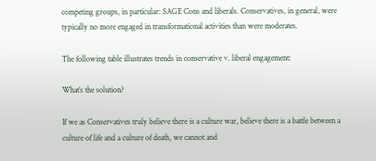competing groups, in particular: SAGE Cons and liberals. Conservatives, in general, were typically no more engaged in transformational activities than were moderates.

The following table illustrates trends in conservative v. liberal engagement:

What’s the solution?

If we as Conservatives truly believe there is a culture war, believe there is a battle between a culture of life and a culture of death, we cannot and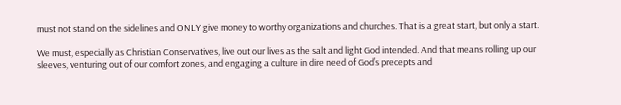must not stand on the sidelines and ONLY give money to worthy organizations and churches. That is a great start, but only a start.

We must, especially as Christian Conservatives, live out our lives as the salt and light God intended. And that means rolling up our sleeves, venturing out of our comfort zones, and engaging a culture in dire need of God’s precepts and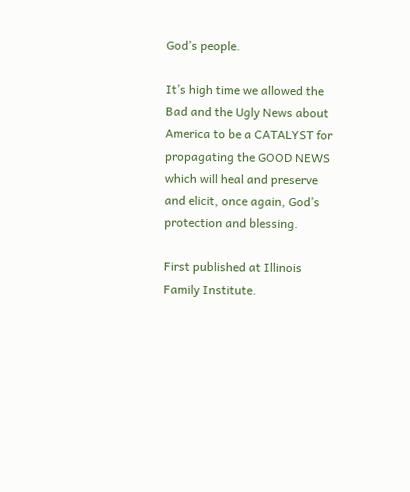God’s people.

It’s high time we allowed the Bad and the Ugly News about America to be a CATALYST for propagating the GOOD NEWS which will heal and preserve and elicit, once again, God’s protection and blessing.

First published at Illinois Family Institute.